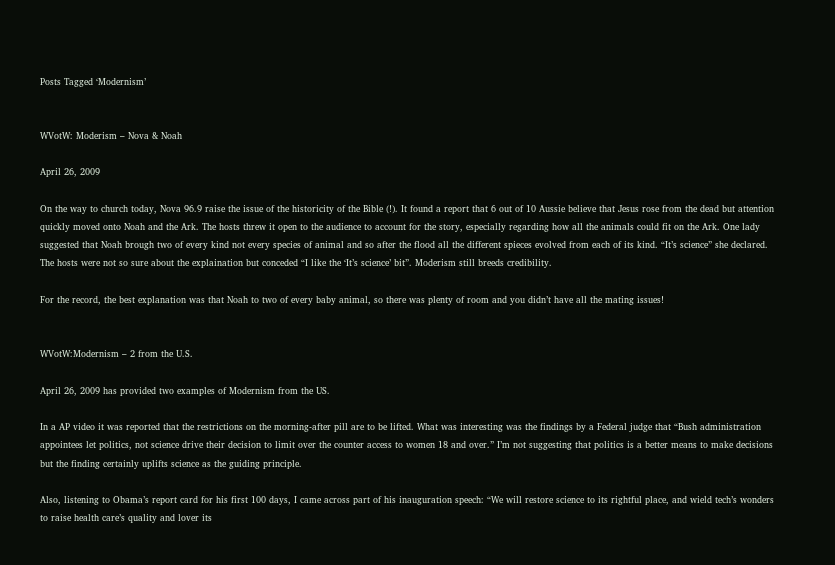Posts Tagged ‘Modernism’


WVotW: Moderism – Nova & Noah

April 26, 2009

On the way to church today, Nova 96.9 raise the issue of the historicity of the Bible (!). It found a report that 6 out of 10 Aussie believe that Jesus rose from the dead but attention quickly moved onto Noah and the Ark. The hosts threw it open to the audience to account for the story, especially regarding how all the animals could fit on the Ark. One lady suggested that Noah brough two of every kind not every species of animal and so after the flood all the different spieces evolved from each of its kind. “It’s science” she declared. The hosts were not so sure about the explaination but conceded “I like the ‘It’s science’ bit”. Moderism still breeds credibility.

For the record, the best explanation was that Noah to two of every baby animal, so there was plenty of room and you didn’t have all the mating issues!


WVotW:Modernism – 2 from the U.S.

April 26, 2009 has provided two examples of Modernism from the US.

In a AP video it was reported that the restrictions on the morning-after pill are to be lifted. What was interesting was the findings by a Federal judge that “Bush administration appointees let politics, not science drive their decision to limit over the counter access to women 18 and over.” I’m not suggesting that politics is a better means to make decisions but the finding certainly uplifts science as the guiding principle.

Also, listening to Obama’s report card for his first 100 days, I came across part of his inauguration speech: “We will restore science to its rightful place, and wield tech’s wonders to raise health care’s quality and lover its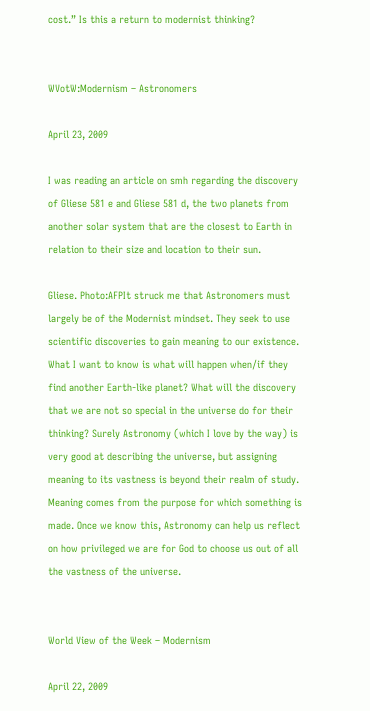cost.” Is this a return to modernist thinking?


WVotW:Modernism – Astronomers

April 23, 2009

I was reading an article on smh regarding the discovery of Gliese 581 e and Gliese 581 d, the two planets from another solar system that are the closest to Earth in relation to their size and location to their sun.

Gliese. Photo:AFPIt struck me that Astronomers must largely be of the Modernist mindset. They seek to use scientific discoveries to gain meaning to our existence. What I want to know is what will happen when/if they find another Earth-like planet? What will the discovery that we are not so special in the universe do for their thinking? Surely Astronomy (which I love by the way) is very good at describing the universe, but assigning meaning to its vastness is beyond their realm of study. Meaning comes from the purpose for which something is made. Once we know this, Astronomy can help us reflect on how privileged we are for God to choose us out of all the vastness of the universe.


World View of the Week – Modernism

April 22, 2009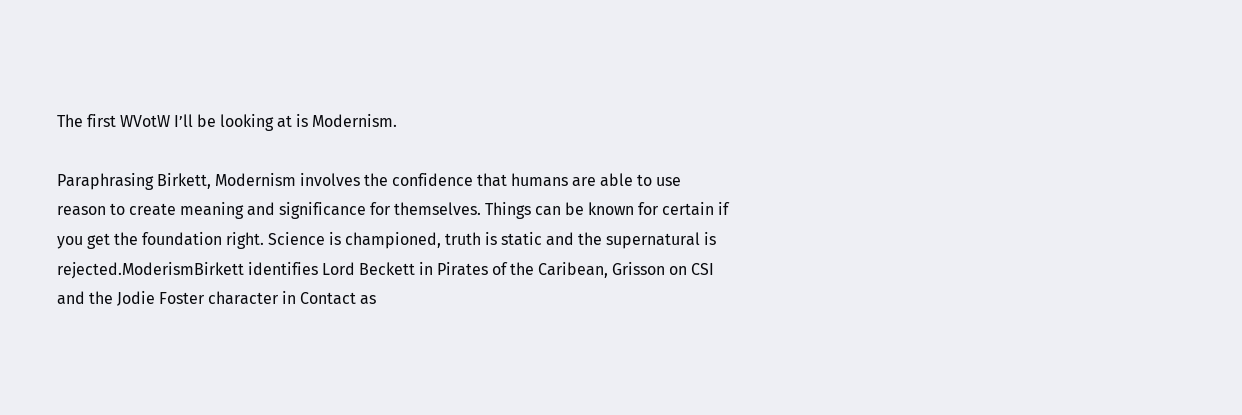The first WVotW I’ll be looking at is Modernism.

Paraphrasing Birkett, Modernism involves the confidence that humans are able to use reason to create meaning and significance for themselves. Things can be known for certain if you get the foundation right. Science is championed, truth is static and the supernatural is rejected.ModerismBirkett identifies Lord Beckett in Pirates of the Caribean, Grisson on CSI and the Jodie Foster character in Contact as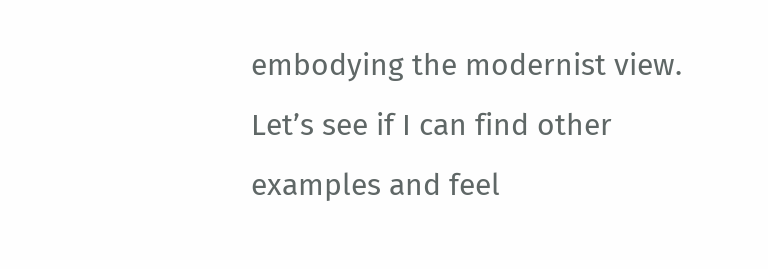embodying the modernist view. Let’s see if I can find other examples and feel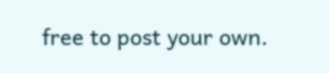free to post your own.